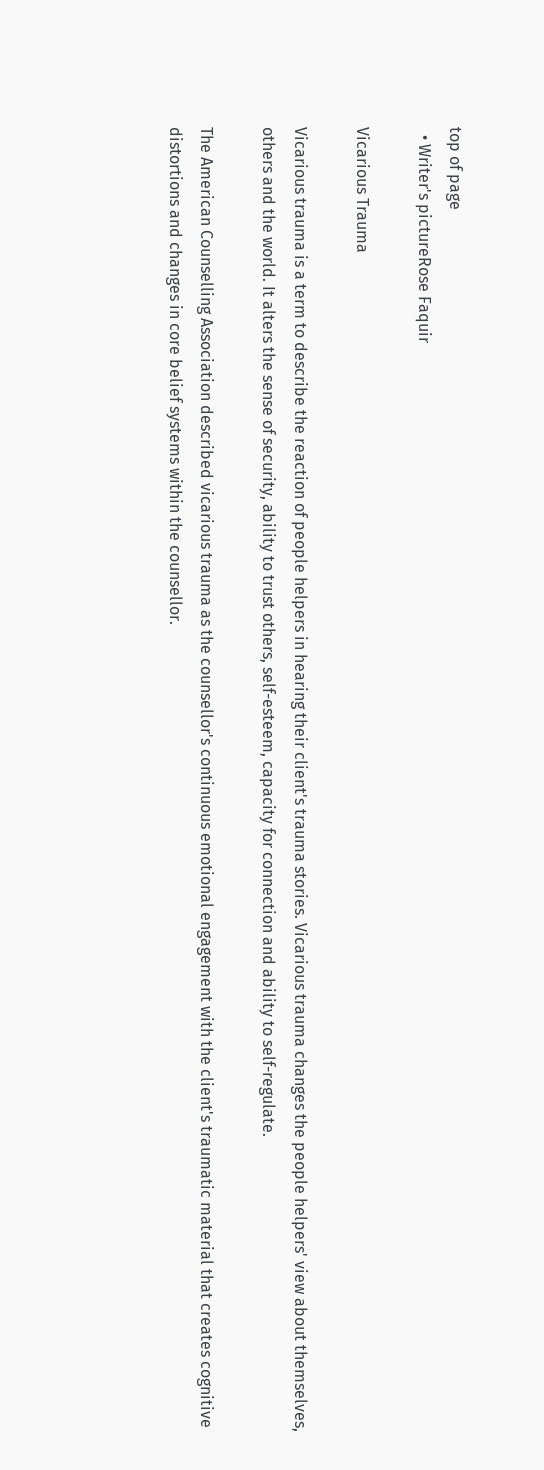top of page
  • Writer's pictureRose Faquir

Vicarious Trauma

Vicarious trauma is a term to describe the reaction of people helpers in hearing their client's trauma stories. Vicarious trauma changes the people helpers' view about themselves, others and the world. It alters the sense of security, ability to trust others, self-esteem, capacity for connection and ability to self-regulate.

The American Counselling Association described vicarious trauma as the counsellor's continuous emotional engagement with the client's traumatic material that creates cognitive distortions and changes in core belief systems within the counsellor.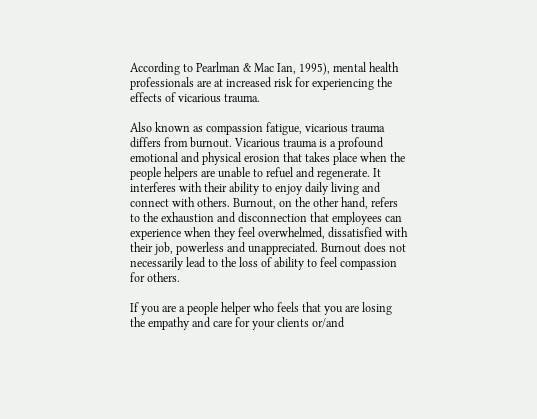According to Pearlman & Mac Ian, 1995), mental health professionals are at increased risk for experiencing the effects of vicarious trauma.

Also known as compassion fatigue, vicarious trauma differs from burnout. Vicarious trauma is a profound emotional and physical erosion that takes place when the people helpers are unable to refuel and regenerate. It interferes with their ability to enjoy daily living and connect with others. Burnout, on the other hand, refers to the exhaustion and disconnection that employees can experience when they feel overwhelmed, dissatisfied with their job, powerless and unappreciated. Burnout does not necessarily lead to the loss of ability to feel compassion for others.

If you are a people helper who feels that you are losing the empathy and care for your clients or/and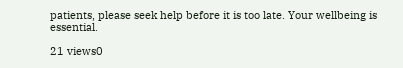patients, please seek help before it is too late. Your wellbeing is essential.

21 views0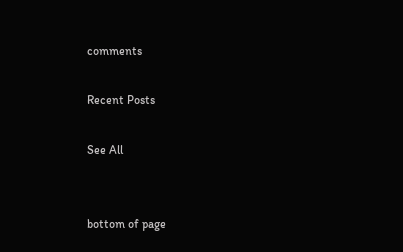comments

Recent Posts

See All


bottom of page